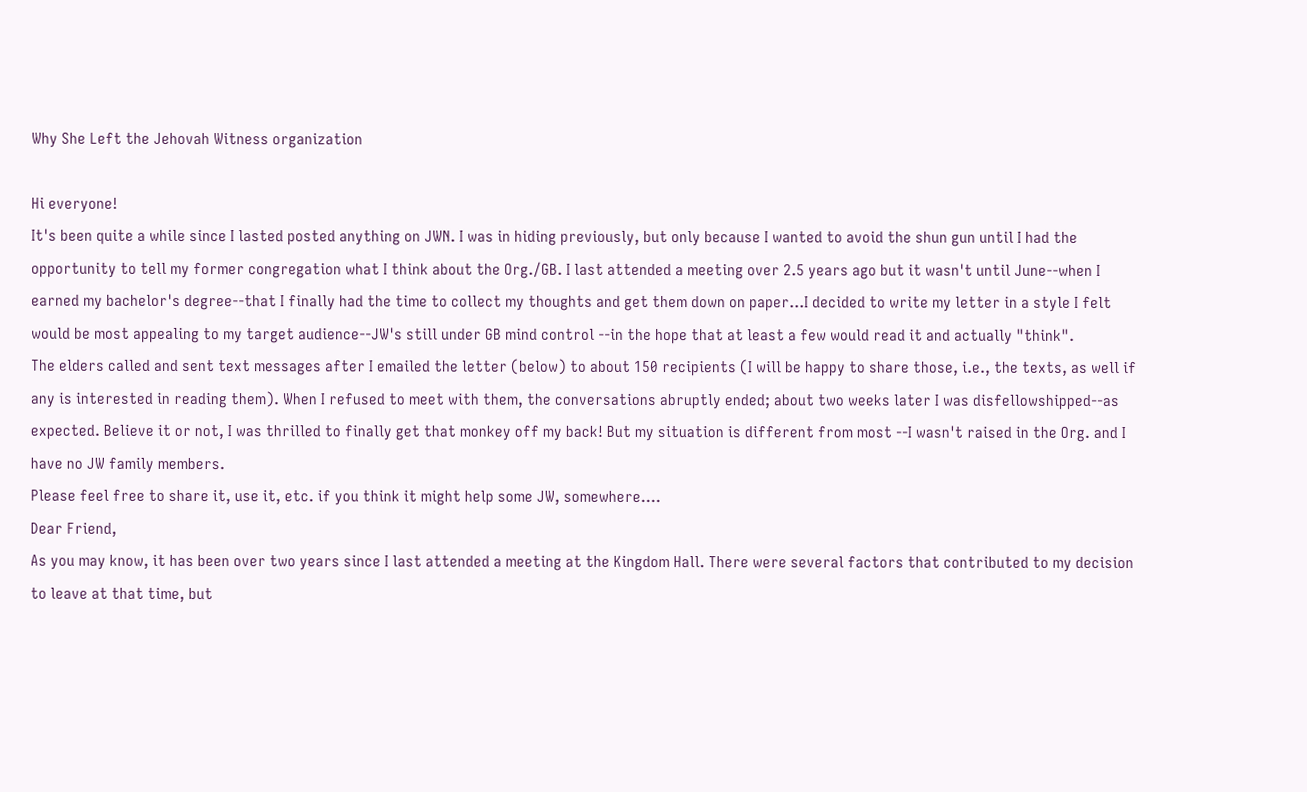Why She Left the Jehovah Witness organization

Hi everyone!
It's been quite a while since I lasted posted anything on JWN. I was in hiding previously, but only because I wanted to avoid the shun gun until I had the opportunity to tell my former congregation what I think about the Org./GB. I last attended a meeting over 2.5 years ago but it wasn't until June--when I earned my bachelor's degree--that I finally had the time to collect my thoughts and get them down on paper...I decided to write my letter in a style I felt would be most appealing to my target audience--JW's still under GB mind control --in the hope that at least a few would read it and actually "think".
The elders called and sent text messages after I emailed the letter (below) to about 150 recipients (I will be happy to share those, i.e., the texts, as well if any is interested in reading them). When I refused to meet with them, the conversations abruptly ended; about two weeks later I was disfellowshipped--as expected. Believe it or not, I was thrilled to finally get that monkey off my back! But my situation is different from most --I wasn't raised in the Org. and I have no JW family members.
Please feel free to share it, use it, etc. if you think it might help some JW, somewhere....
Dear Friend,
As you may know, it has been over two years since I last attended a meeting at the Kingdom Hall. There were several factors that contributed to my decision to leave at that time, but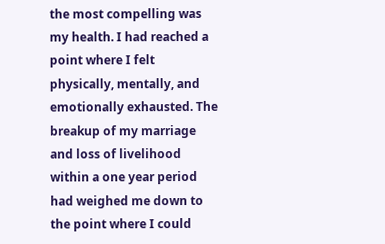the most compelling was my health. I had reached a point where I felt physically, mentally, and emotionally exhausted. The breakup of my marriage and loss of livelihood within a one year period had weighed me down to the point where I could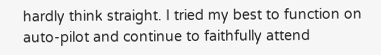hardly think straight. I tried my best to function on auto-pilot and continue to faithfully attend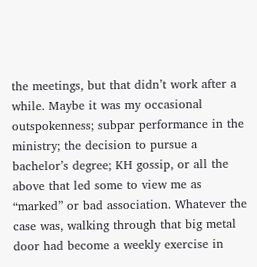the meetings, but that didn’t work after a while. Maybe it was my occasional outspokenness; subpar performance in the ministry; the decision to pursue a bachelor’s degree; KH gossip, or all the above that led some to view me as “marked” or bad association. Whatever the case was, walking through that big metal door had become a weekly exercise in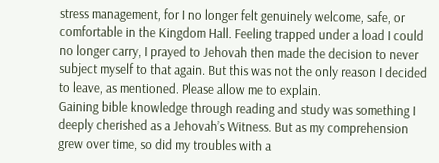stress management, for I no longer felt genuinely welcome, safe, or comfortable in the Kingdom Hall. Feeling trapped under a load I could no longer carry, I prayed to Jehovah then made the decision to never subject myself to that again. But this was not the only reason I decided to leave, as mentioned. Please allow me to explain.
Gaining bible knowledge through reading and study was something I deeply cherished as a Jehovah’s Witness. But as my comprehension grew over time, so did my troubles with a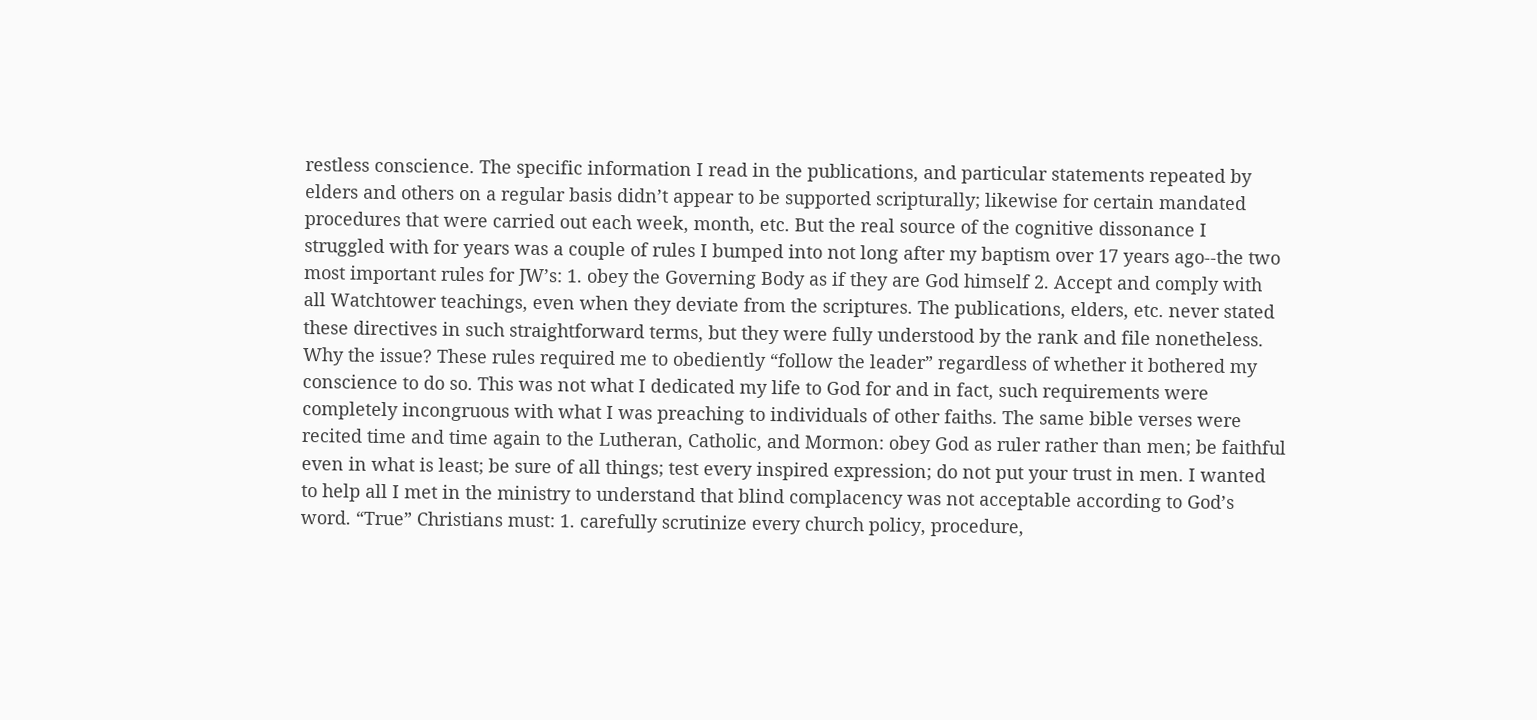restless conscience. The specific information I read in the publications, and particular statements repeated by elders and others on a regular basis didn’t appear to be supported scripturally; likewise for certain mandated procedures that were carried out each week, month, etc. But the real source of the cognitive dissonance I struggled with for years was a couple of rules I bumped into not long after my baptism over 17 years ago--the two most important rules for JW’s: 1. obey the Governing Body as if they are God himself 2. Accept and comply with all Watchtower teachings, even when they deviate from the scriptures. The publications, elders, etc. never stated these directives in such straightforward terms, but they were fully understood by the rank and file nonetheless. Why the issue? These rules required me to obediently “follow the leader” regardless of whether it bothered my conscience to do so. This was not what I dedicated my life to God for and in fact, such requirements were completely incongruous with what I was preaching to individuals of other faiths. The same bible verses were recited time and time again to the Lutheran, Catholic, and Mormon: obey God as ruler rather than men; be faithful even in what is least; be sure of all things; test every inspired expression; do not put your trust in men. I wanted to help all I met in the ministry to understand that blind complacency was not acceptable according to God’s word. “True” Christians must: 1. carefully scrutinize every church policy, procedure,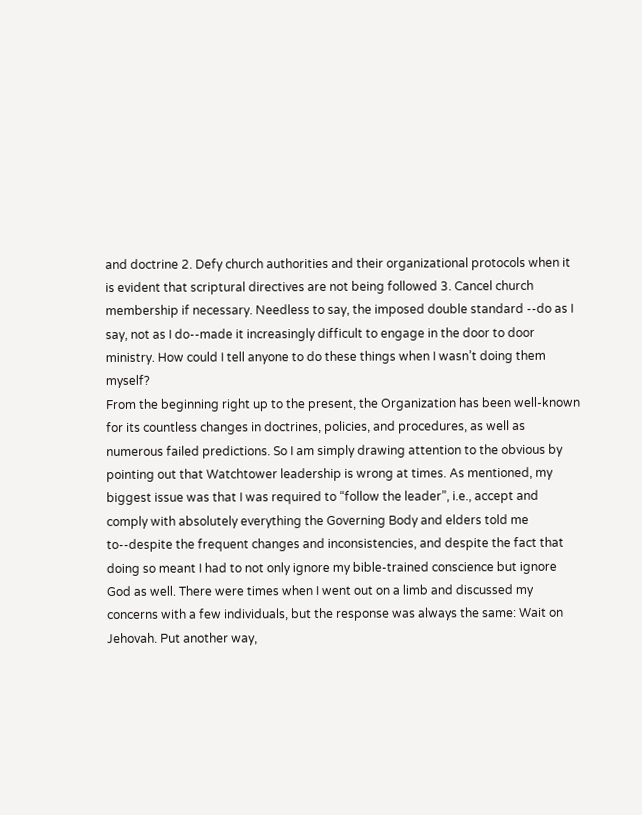and doctrine 2. Defy church authorities and their organizational protocols when it is evident that scriptural directives are not being followed 3. Cancel church membership if necessary. Needless to say, the imposed double standard --do as I say, not as I do--made it increasingly difficult to engage in the door to door ministry. How could I tell anyone to do these things when I wasn’t doing them myself?
From the beginning right up to the present, the Organization has been well-known for its countless changes in doctrines, policies, and procedures, as well as numerous failed predictions. So I am simply drawing attention to the obvious by pointing out that Watchtower leadership is wrong at times. As mentioned, my biggest issue was that I was required to “follow the leader”, i.e., accept and comply with absolutely everything the Governing Body and elders told me to--despite the frequent changes and inconsistencies, and despite the fact that doing so meant I had to not only ignore my bible-trained conscience but ignore God as well. There were times when I went out on a limb and discussed my concerns with a few individuals, but the response was always the same: Wait on Jehovah. Put another way,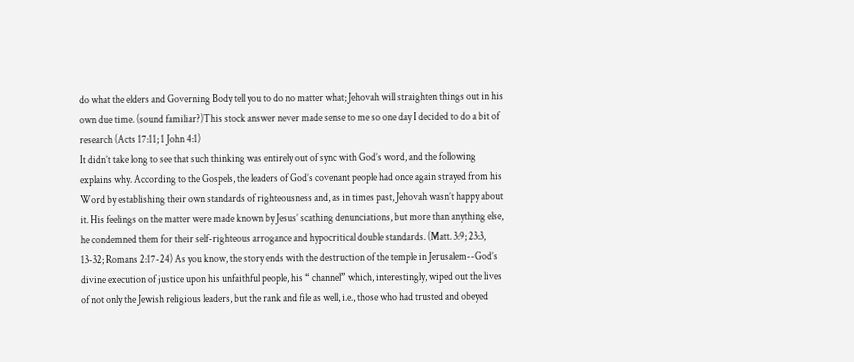do what the elders and Governing Body tell you to do no matter what; Jehovah will straighten things out in his own due time. (sound familiar?)This stock answer never made sense to me so one day I decided to do a bit of research (Acts 17:11; 1 John 4:1)
It didn’t take long to see that such thinking was entirely out of sync with God’s word, and the following explains why. According to the Gospels, the leaders of God’s covenant people had once again strayed from his Word by establishing their own standards of righteousness and, as in times past, Jehovah wasn’t happy about it. His feelings on the matter were made known by Jesus’ scathing denunciations, but more than anything else, he condemned them for their self-righteous arrogance and hypocritical double standards. (Matt. 3:9; 23:3, 13-32; Romans 2:17-24) As you know, the story ends with the destruction of the temple in Jerusalem--God’s divine execution of justice upon his unfaithful people, his “ channel” which, interestingly, wiped out the lives of not only the Jewish religious leaders, but the rank and file as well, i.e., those who had trusted and obeyed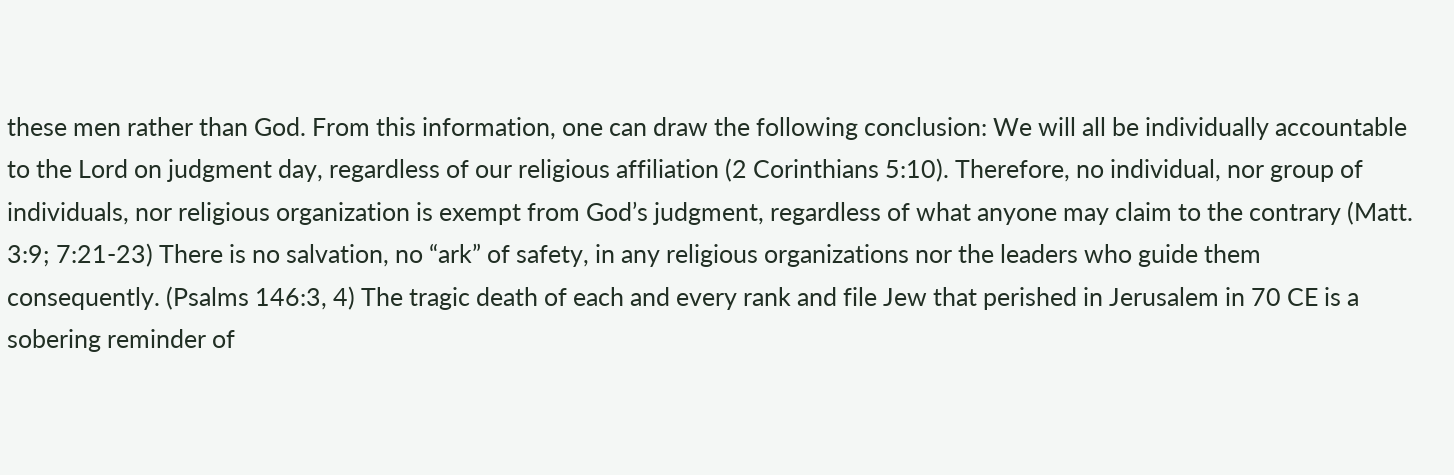these men rather than God. From this information, one can draw the following conclusion: We will all be individually accountable to the Lord on judgment day, regardless of our religious affiliation (2 Corinthians 5:10). Therefore, no individual, nor group of individuals, nor religious organization is exempt from God’s judgment, regardless of what anyone may claim to the contrary (Matt. 3:9; 7:21-23) There is no salvation, no “ark” of safety, in any religious organizations nor the leaders who guide them consequently. (Psalms 146:3, 4) The tragic death of each and every rank and file Jew that perished in Jerusalem in 70 CE is a sobering reminder of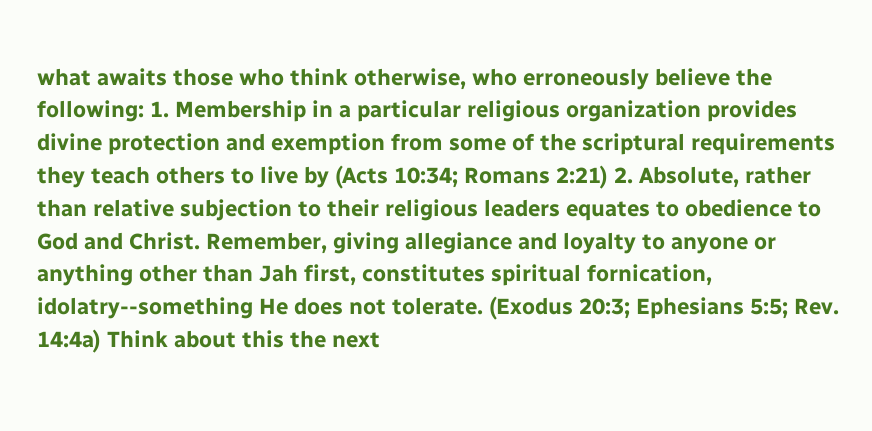what awaits those who think otherwise, who erroneously believe the following: 1. Membership in a particular religious organization provides divine protection and exemption from some of the scriptural requirements they teach others to live by (Acts 10:34; Romans 2:21) 2. Absolute, rather than relative subjection to their religious leaders equates to obedience to God and Christ. Remember, giving allegiance and loyalty to anyone or anything other than Jah first, constitutes spiritual fornication, idolatry--something He does not tolerate. (Exodus 20:3; Ephesians 5:5; Rev. 14:4a) Think about this the next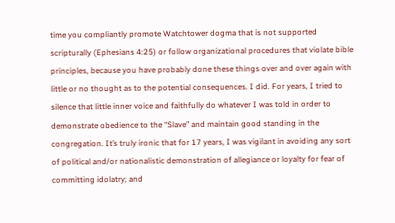time you compliantly promote Watchtower dogma that is not supported scripturally (Ephesians 4:25) or follow organizational procedures that violate bible principles, because you have probably done these things over and over again with little or no thought as to the potential consequences. I did. For years, I tried to silence that little inner voice and faithfully do whatever I was told in order to demonstrate obedience to the “Slave” and maintain good standing in the congregation. It’s truly ironic that for 17 years, I was vigilant in avoiding any sort of political and/or nationalistic demonstration of allegiance or loyalty for fear of committing idolatry; and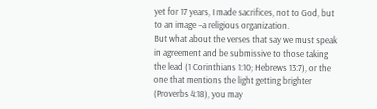yet for 17 years, I made sacrifices, not to God, but to an image –a religious organization.
But what about the verses that say we must speak in agreement and be submissive to those taking the lead (1 Corinthians 1:10; Hebrews 13:7), or the one that mentions the light getting brighter (Proverbs 4:18), you may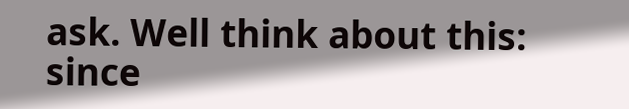ask. Well think about this: since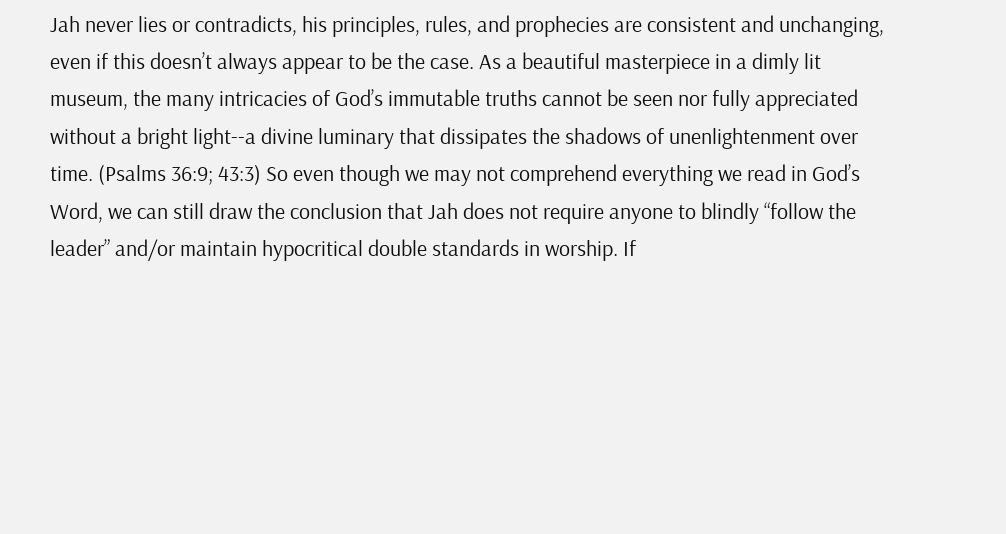Jah never lies or contradicts, his principles, rules, and prophecies are consistent and unchanging, even if this doesn’t always appear to be the case. As a beautiful masterpiece in a dimly lit museum, the many intricacies of God’s immutable truths cannot be seen nor fully appreciated without a bright light--a divine luminary that dissipates the shadows of unenlightenment over time. (Psalms 36:9; 43:3) So even though we may not comprehend everything we read in God’s Word, we can still draw the conclusion that Jah does not require anyone to blindly “follow the leader” and/or maintain hypocritical double standards in worship. If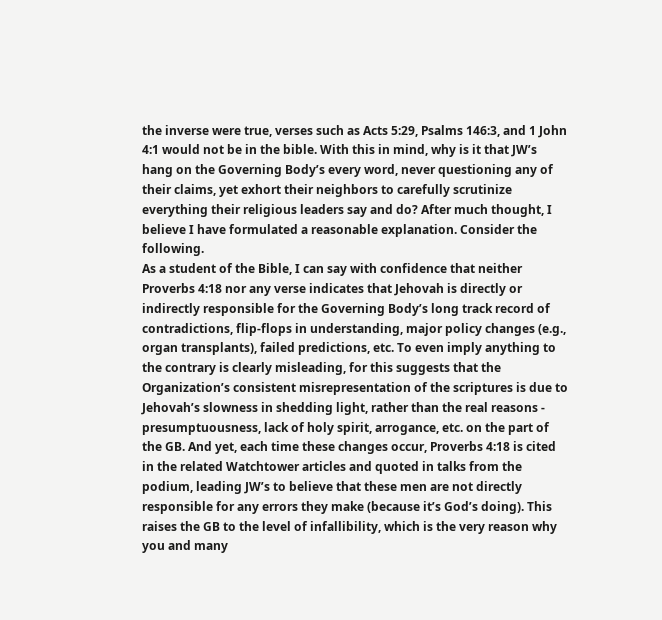the inverse were true, verses such as Acts 5:29, Psalms 146:3, and 1 John 4:1 would not be in the bible. With this in mind, why is it that JW’s hang on the Governing Body’s every word, never questioning any of their claims, yet exhort their neighbors to carefully scrutinize everything their religious leaders say and do? After much thought, I believe I have formulated a reasonable explanation. Consider the following.
As a student of the Bible, I can say with confidence that neither Proverbs 4:18 nor any verse indicates that Jehovah is directly or indirectly responsible for the Governing Body’s long track record of contradictions, flip-flops in understanding, major policy changes (e.g., organ transplants), failed predictions, etc. To even imply anything to the contrary is clearly misleading, for this suggests that the Organization’s consistent misrepresentation of the scriptures is due to Jehovah’s slowness in shedding light, rather than the real reasons - presumptuousness, lack of holy spirit, arrogance, etc. on the part of the GB. And yet, each time these changes occur, Proverbs 4:18 is cited in the related Watchtower articles and quoted in talks from the podium, leading JW’s to believe that these men are not directly responsible for any errors they make (because it’s God’s doing). This raises the GB to the level of infallibility, which is the very reason why you and many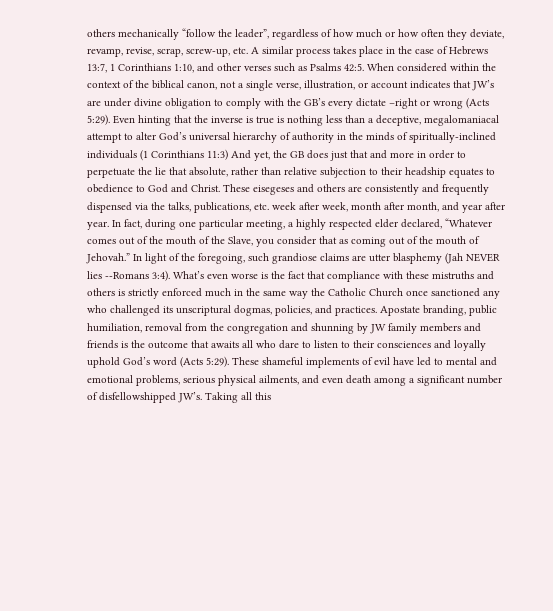others mechanically “follow the leader”, regardless of how much or how often they deviate, revamp, revise, scrap, screw-up, etc. A similar process takes place in the case of Hebrews 13:7, 1 Corinthians 1:10, and other verses such as Psalms 42:5. When considered within the context of the biblical canon, not a single verse, illustration, or account indicates that JW’s are under divine obligation to comply with the GB’s every dictate –right or wrong (Acts 5:29). Even hinting that the inverse is true is nothing less than a deceptive, megalomaniacal attempt to alter God’s universal hierarchy of authority in the minds of spiritually-inclined individuals (1 Corinthians 11:3) And yet, the GB does just that and more in order to perpetuate the lie that absolute, rather than relative subjection to their headship equates to obedience to God and Christ. These eisegeses and others are consistently and frequently dispensed via the talks, publications, etc. week after week, month after month, and year after year. In fact, during one particular meeting, a highly respected elder declared, “Whatever comes out of the mouth of the Slave, you consider that as coming out of the mouth of Jehovah.” In light of the foregoing, such grandiose claims are utter blasphemy (Jah NEVER lies --Romans 3:4). What’s even worse is the fact that compliance with these mistruths and others is strictly enforced much in the same way the Catholic Church once sanctioned any who challenged its unscriptural dogmas, policies, and practices. Apostate branding, public humiliation, removal from the congregation and shunning by JW family members and friends is the outcome that awaits all who dare to listen to their consciences and loyally uphold God’s word (Acts 5:29). These shameful implements of evil have led to mental and emotional problems, serious physical ailments, and even death among a significant number of disfellowshipped JW’s. Taking all this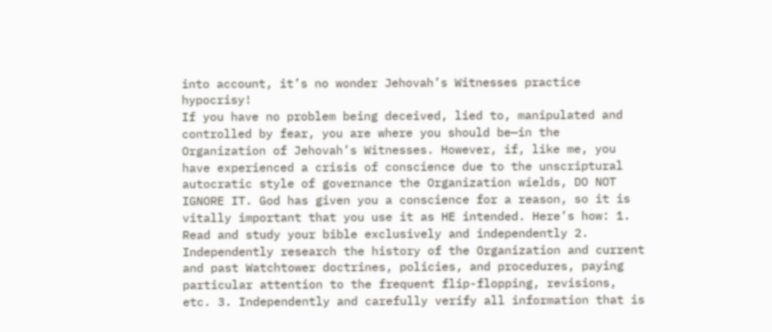into account, it’s no wonder Jehovah’s Witnesses practice hypocrisy!
If you have no problem being deceived, lied to, manipulated and controlled by fear, you are where you should be—in the Organization of Jehovah’s Witnesses. However, if, like me, you have experienced a crisis of conscience due to the unscriptural autocratic style of governance the Organization wields, DO NOT IGNORE IT. God has given you a conscience for a reason, so it is vitally important that you use it as HE intended. Here’s how: 1. Read and study your bible exclusively and independently 2. Independently research the history of the Organization and current and past Watchtower doctrines, policies, and procedures, paying particular attention to the frequent flip-flopping, revisions, etc. 3. Independently and carefully verify all information that is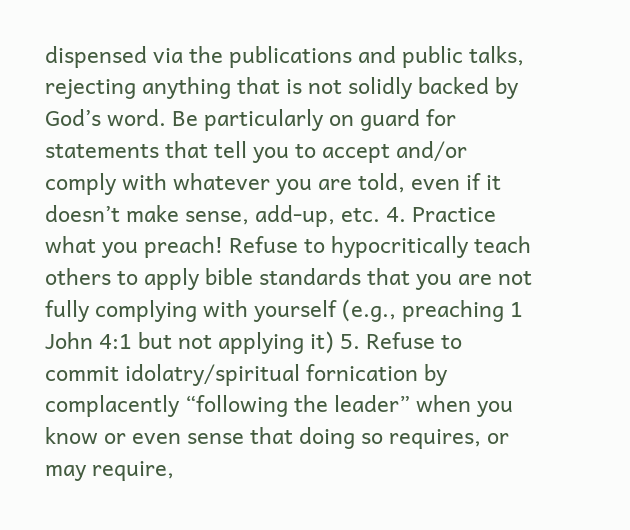dispensed via the publications and public talks, rejecting anything that is not solidly backed by God’s word. Be particularly on guard for statements that tell you to accept and/or comply with whatever you are told, even if it doesn’t make sense, add-up, etc. 4. Practice what you preach! Refuse to hypocritically teach others to apply bible standards that you are not fully complying with yourself (e.g., preaching 1 John 4:1 but not applying it) 5. Refuse to commit idolatry/spiritual fornication by complacently “following the leader” when you know or even sense that doing so requires, or may require,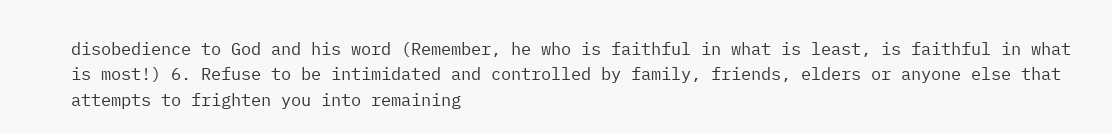disobedience to God and his word (Remember, he who is faithful in what is least, is faithful in what is most!) 6. Refuse to be intimidated and controlled by family, friends, elders or anyone else that attempts to frighten you into remaining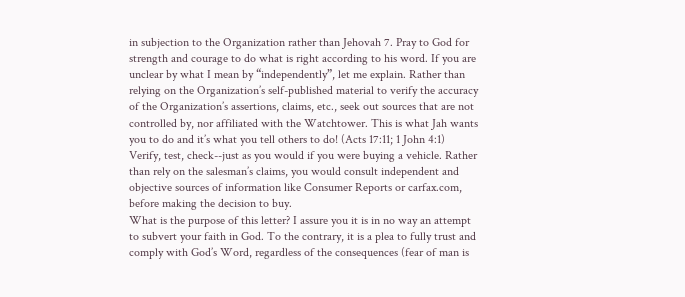in subjection to the Organization rather than Jehovah 7. Pray to God for strength and courage to do what is right according to his word. If you are unclear by what I mean by “independently”, let me explain. Rather than relying on the Organization’s self-published material to verify the accuracy of the Organization’s assertions, claims, etc., seek out sources that are not controlled by, nor affiliated with the Watchtower. This is what Jah wants you to do and it’s what you tell others to do! (Acts 17:11; 1 John 4:1) Verify, test, check--just as you would if you were buying a vehicle. Rather than rely on the salesman’s claims, you would consult independent and objective sources of information like Consumer Reports or carfax.com, before making the decision to buy.
What is the purpose of this letter? I assure you it is in no way an attempt to subvert your faith in God. To the contrary, it is a plea to fully trust and comply with God’s Word, regardless of the consequences (fear of man is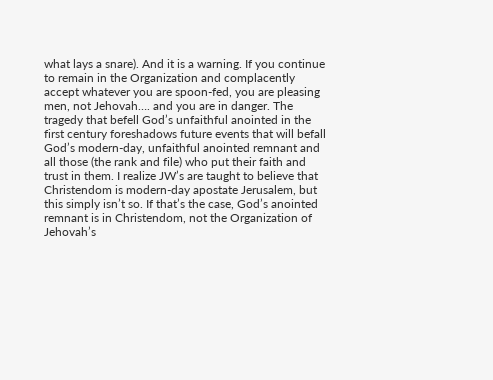what lays a snare). And it is a warning. If you continue to remain in the Organization and complacently accept whatever you are spoon-fed, you are pleasing men, not Jehovah…. and you are in danger. The tragedy that befell God’s unfaithful anointed in the first century foreshadows future events that will befall God’s modern-day, unfaithful anointed remnant and all those (the rank and file) who put their faith and trust in them. I realize JW’s are taught to believe that Christendom is modern-day apostate Jerusalem, but this simply isn’t so. If that’s the case, God’s anointed remnant is in Christendom, not the Organization of Jehovah’s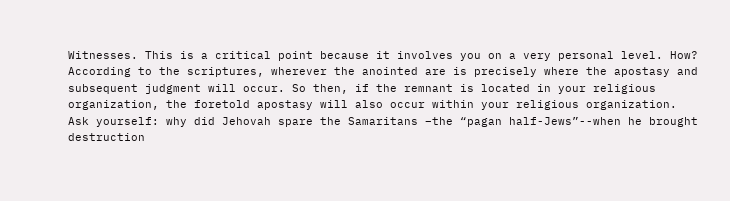Witnesses. This is a critical point because it involves you on a very personal level. How? According to the scriptures, wherever the anointed are is precisely where the apostasy and subsequent judgment will occur. So then, if the remnant is located in your religious organization, the foretold apostasy will also occur within your religious organization. Ask yourself: why did Jehovah spare the Samaritans –the “pagan half-Jews”--when he brought destruction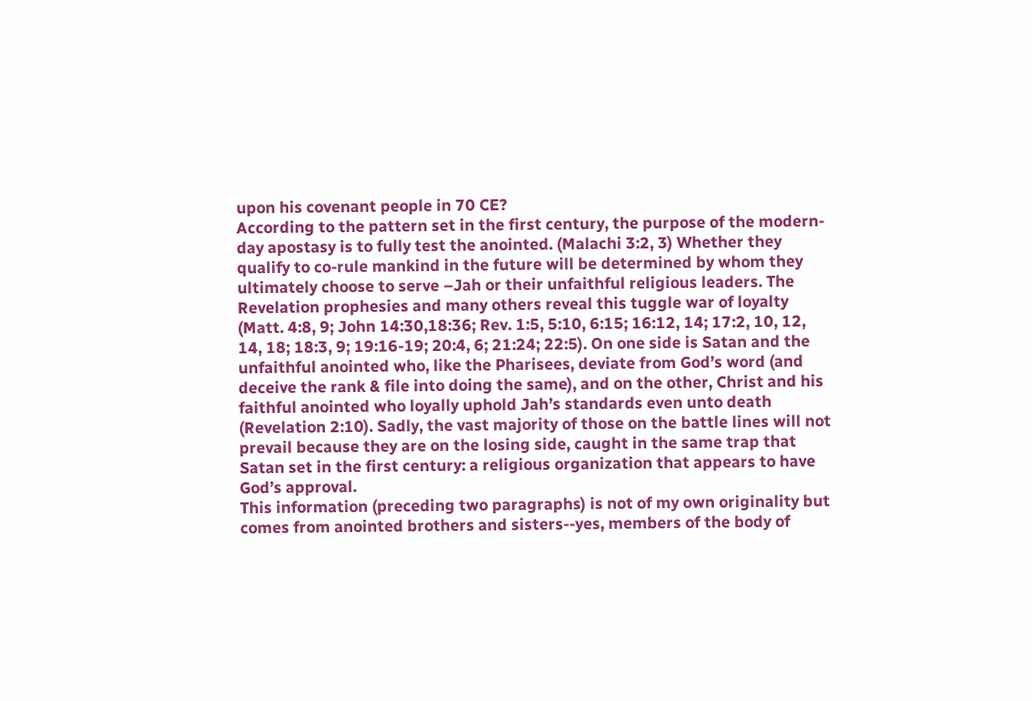upon his covenant people in 70 CE?
According to the pattern set in the first century, the purpose of the modern-day apostasy is to fully test the anointed. (Malachi 3:2, 3) Whether they qualify to co-rule mankind in the future will be determined by whom they ultimately choose to serve –Jah or their unfaithful religious leaders. The Revelation prophesies and many others reveal this tuggle war of loyalty (Matt. 4:8, 9; John 14:30,18:36; Rev. 1:5, 5:10, 6:15; 16:12, 14; 17:2, 10, 12, 14, 18; 18:3, 9; 19:16-19; 20:4, 6; 21:24; 22:5). On one side is Satan and the unfaithful anointed who, like the Pharisees, deviate from God’s word (and deceive the rank & file into doing the same), and on the other, Christ and his faithful anointed who loyally uphold Jah’s standards even unto death (Revelation 2:10). Sadly, the vast majority of those on the battle lines will not prevail because they are on the losing side, caught in the same trap that Satan set in the first century: a religious organization that appears to have God’s approval.
This information (preceding two paragraphs) is not of my own originality but comes from anointed brothers and sisters--yes, members of the body of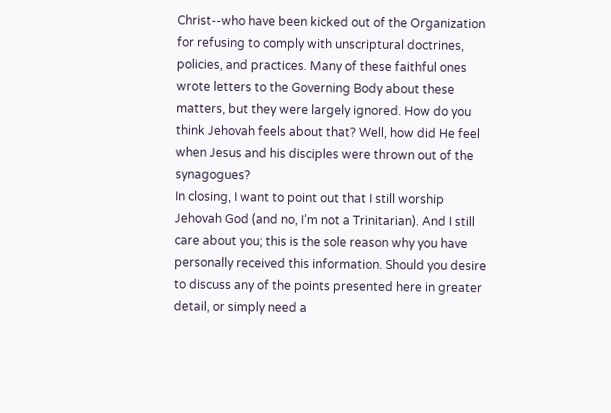Christ--who have been kicked out of the Organization for refusing to comply with unscriptural doctrines, policies, and practices. Many of these faithful ones wrote letters to the Governing Body about these matters, but they were largely ignored. How do you think Jehovah feels about that? Well, how did He feel when Jesus and his disciples were thrown out of the synagogues?
In closing, I want to point out that I still worship Jehovah God (and no, I’m not a Trinitarian). And I still care about you; this is the sole reason why you have personally received this information. Should you desire to discuss any of the points presented here in greater detail, or simply need a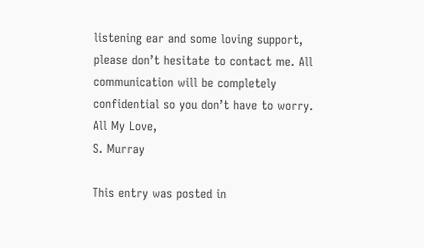listening ear and some loving support, please don’t hesitate to contact me. All communication will be completely confidential so you don’t have to worry.
All My Love,
S. Murray

This entry was posted in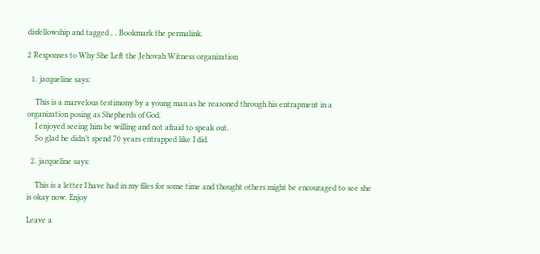disfellowship and tagged , . Bookmark the permalink.

2 Responses to Why She Left the Jehovah Witness organization

  1. jacqueline says:

    This is a marvelous testimony by a young man as he reasoned through his entrapment in a organization posing as Shepherds of God.
    I enjoyed seeing him be willing and not afraid to speak out.
    So glad he didn’t spend 70 years entrapped like I did.

  2. jacqueline says:

    This is a letter I have had in my files for some time and thought others might be encouraged to see she is okay now. Enjoy

Leave a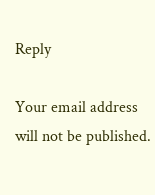Reply

Your email address will not be published.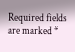Required fields are marked *